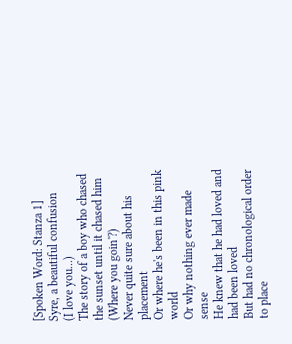[Spoken Word: Stanza 1]
Syre, a beautiful confusion
(I love you...)
The story of a boy who chased the sunset until it chased him
(Where you goin'?)
Never quite sure about his placement
Or where he's been in this pink world
Or why nothing ever made sense
He knew that he had loved and had been loved
But had no chronological order to place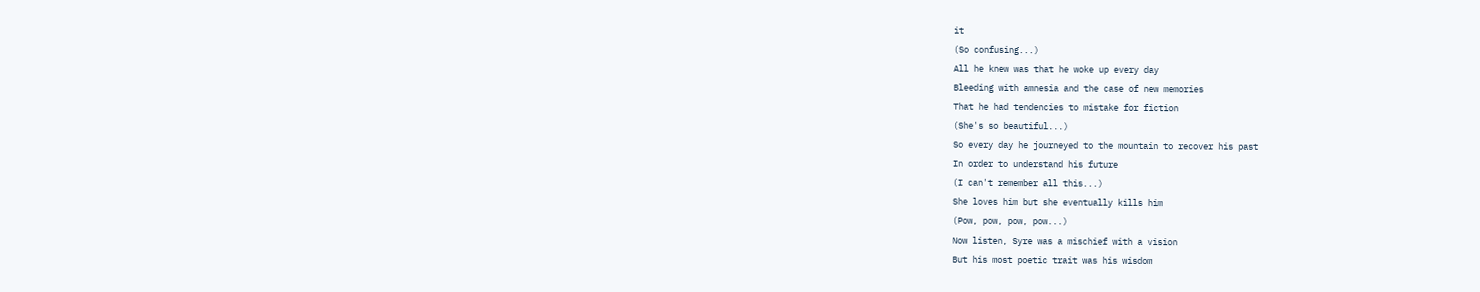it
(So confusing...)
All he knew was that he woke up every day
Bleeding with amnesia and the case of new memories
That he had tendencies to mistake for fiction
(She's so beautiful...)
So every day he journeyed to the mountain to recover his past
In order to understand his future
(I can't remember all this...)
She loves him but she eventually kills him
(Pow, pow, pow, pow...)
Now listen, Syre was a mischief with a vision
But his most poetic trait was his wisdom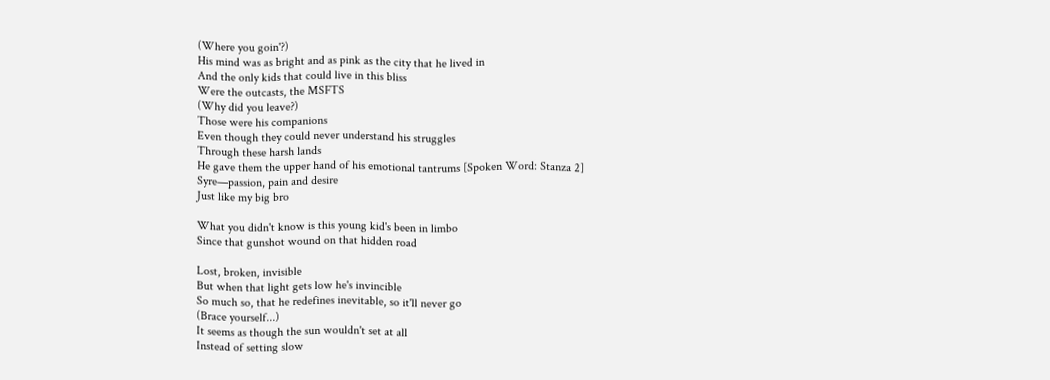(Where you goin'?)
His mind was as bright and as pink as the city that he lived in
And the only kids that could live in this bliss
Were the outcasts, the MSFTS
(Why did you leave?)
Those were his companions
Even though they could never understand his struggles
Through these harsh lands
He gave them the upper hand of his emotional tantrums [Spoken Word: Stanza 2]
Syre—passion, pain and desire
Just like my big bro

What you didn't know is this young kid's been in limbo
Since that gunshot wound on that hidden road

Lost, broken, invisible
But when that light gets low he's invincible
So much so, that he redefines inevitable, so it'll never go
(Brace yourself...)
It seems as though the sun wouldn't set at all
Instead of setting slow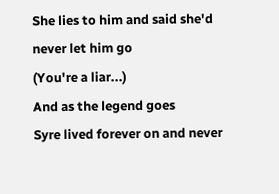She lies to him and said she'd never let him go
(You're a liar...)
And as the legend goes
Syre lived forever on and never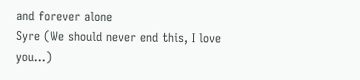and forever alone
Syre (We should never end this, I love you...)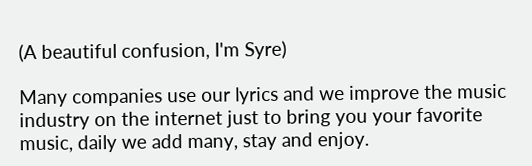(A beautiful confusion, I'm Syre)

Many companies use our lyrics and we improve the music industry on the internet just to bring you your favorite music, daily we add many, stay and enjoy.